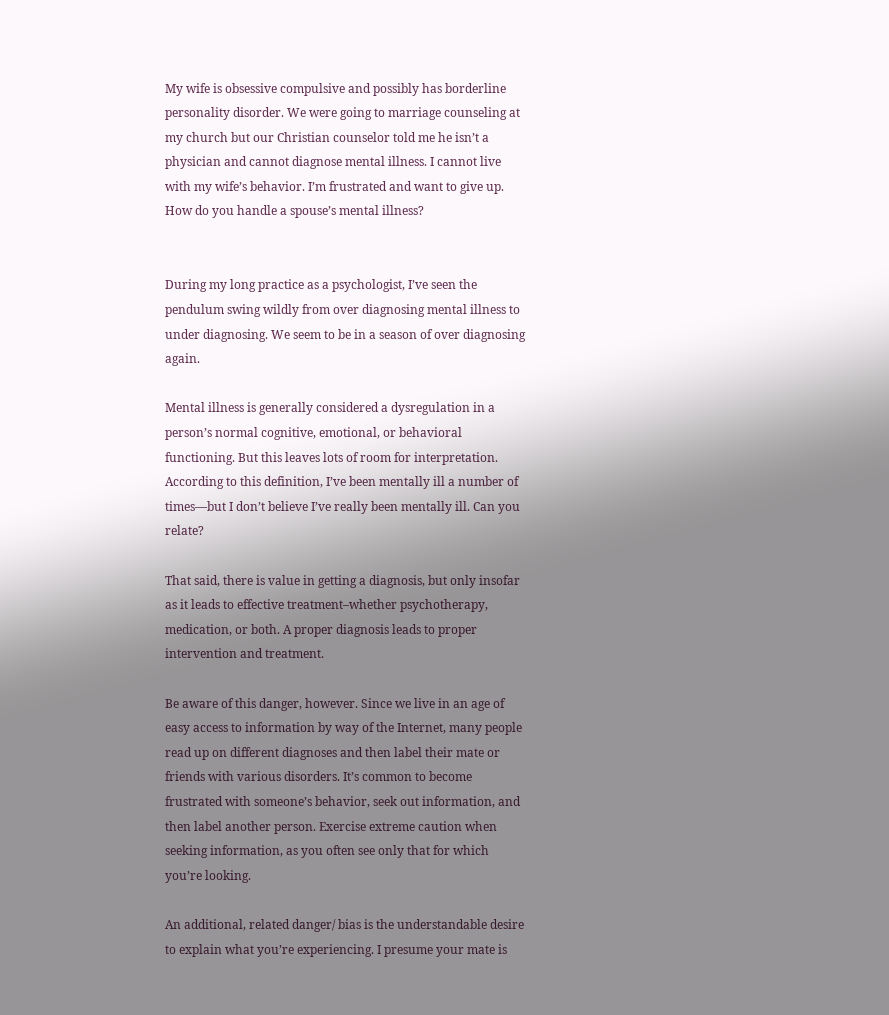My wife is obsessive compulsive and possibly has borderline personality disorder. We were going to marriage counseling at my church but our Christian counselor told me he isn’t a physician and cannot diagnose mental illness. I cannot live with my wife’s behavior. I’m frustrated and want to give up. How do you handle a spouse’s mental illness?


During my long practice as a psychologist, I’ve seen the pendulum swing wildly from over diagnosing mental illness to under diagnosing. We seem to be in a season of over diagnosing again.

Mental illness is generally considered a dysregulation in a person’s normal cognitive, emotional, or behavioral functioning. But this leaves lots of room for interpretation. According to this definition, I’ve been mentally ill a number of times—but I don’t believe I’ve really been mentally ill. Can you relate?

That said, there is value in getting a diagnosis, but only insofar as it leads to effective treatment–whether psychotherapy, medication, or both. A proper diagnosis leads to proper intervention and treatment.

Be aware of this danger, however. Since we live in an age of easy access to information by way of the Internet, many people read up on different diagnoses and then label their mate or friends with various disorders. It’s common to become frustrated with someone’s behavior, seek out information, and then label another person. Exercise extreme caution when seeking information, as you often see only that for which you’re looking.

An additional, related danger/ bias is the understandable desire to explain what you’re experiencing. I presume your mate is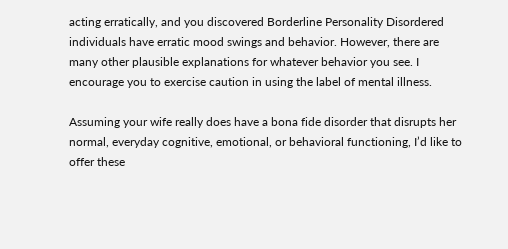acting erratically, and you discovered Borderline Personality Disordered individuals have erratic mood swings and behavior. However, there are many other plausible explanations for whatever behavior you see. I encourage you to exercise caution in using the label of mental illness.

Assuming your wife really does have a bona fide disorder that disrupts her normal, everyday cognitive, emotional, or behavioral functioning, I’d like to offer these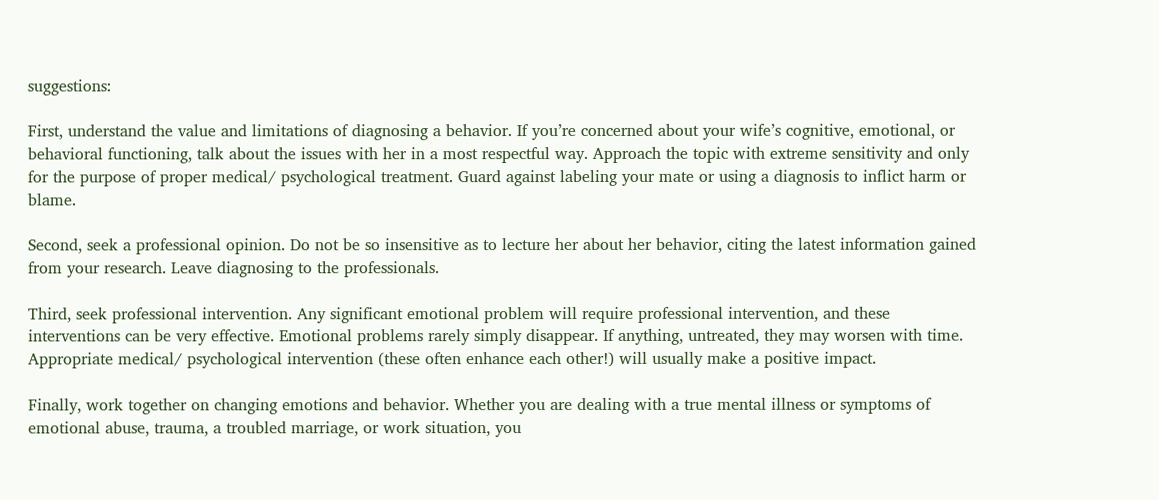suggestions:

First, understand the value and limitations of diagnosing a behavior. If you’re concerned about your wife’s cognitive, emotional, or behavioral functioning, talk about the issues with her in a most respectful way. Approach the topic with extreme sensitivity and only for the purpose of proper medical/ psychological treatment. Guard against labeling your mate or using a diagnosis to inflict harm or blame.

Second, seek a professional opinion. Do not be so insensitive as to lecture her about her behavior, citing the latest information gained from your research. Leave diagnosing to the professionals.

Third, seek professional intervention. Any significant emotional problem will require professional intervention, and these interventions can be very effective. Emotional problems rarely simply disappear. If anything, untreated, they may worsen with time. Appropriate medical/ psychological intervention (these often enhance each other!) will usually make a positive impact.

Finally, work together on changing emotions and behavior. Whether you are dealing with a true mental illness or symptoms of emotional abuse, trauma, a troubled marriage, or work situation, you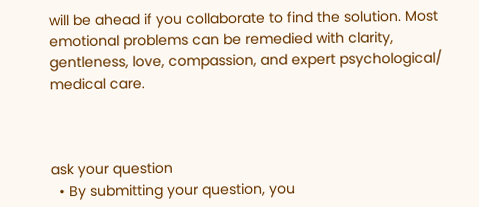will be ahead if you collaborate to find the solution. Most emotional problems can be remedied with clarity, gentleness, love, compassion, and expert psychological/ medical care.



ask your question
  • By submitting your question, you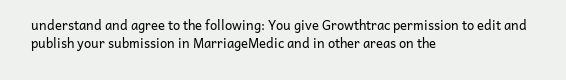understand and agree to the following: You give Growthtrac permission to edit and publish your submission in MarriageMedic and in other areas on the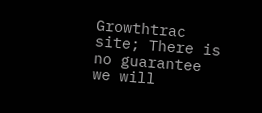Growthtrac site; There is no guarantee we will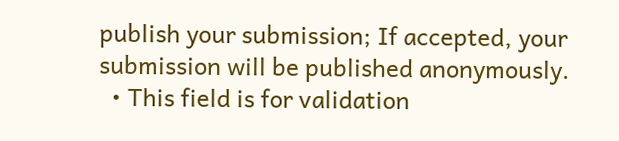publish your submission; If accepted, your submission will be published anonymously.
  • This field is for validation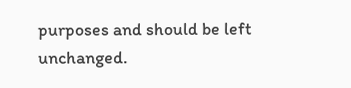purposes and should be left unchanged.